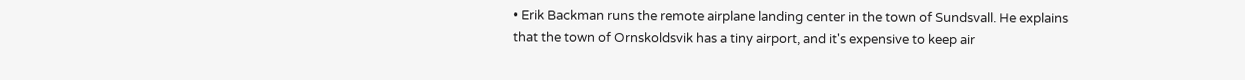• Erik Backman runs the remote airplane landing center in the town of Sundsvall. He explains that the town of Ornskoldsvik has a tiny airport, and it's expensive to keep air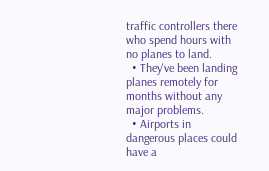traffic controllers there who spend hours with no planes to land.
  • They've been landing planes remotely for months without any major problems.
  • Airports in dangerous places could have a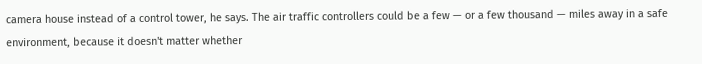camera house instead of a control tower, he says. The air traffic controllers could be a few — or a few thousand — miles away in a safe environment, because it doesn't matter whether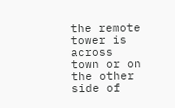the remote tower is across town or on the other side of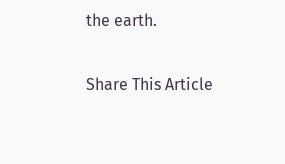the earth.

Share This Article